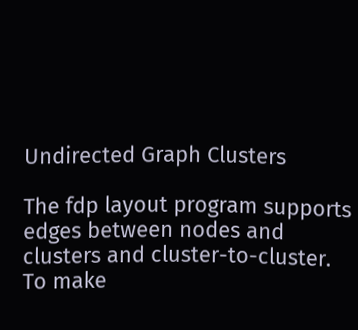Undirected Graph Clusters

The fdp layout program supports edges between nodes and clusters and cluster-to-cluster. To make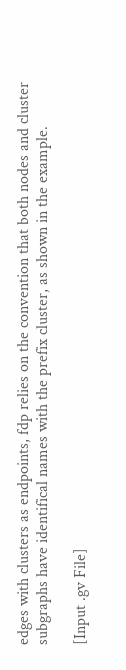edges with clusters as endpoints, fdp relies on the convention that both nodes and cluster subgraphs have identifical names with the prefix cluster, as shown in the example.

[Input .gv File]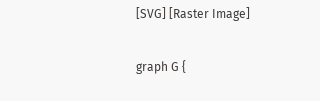[SVG] [Raster Image]

graph G {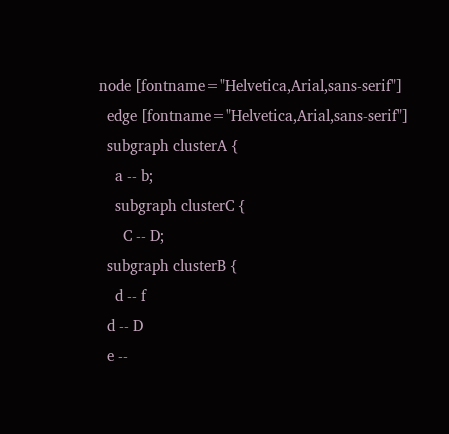node [fontname="Helvetica,Arial,sans-serif"]
  edge [fontname="Helvetica,Arial,sans-serif"]
  subgraph clusterA {
    a -- b;
    subgraph clusterC {
      C -- D;
  subgraph clusterB {
    d -- f
  d -- D
  e --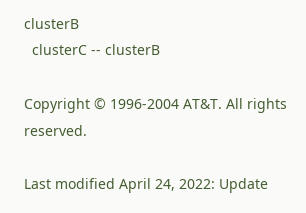clusterB
  clusterC -- clusterB

Copyright © 1996-2004 AT&T. All rights reserved.

Last modified April 24, 2022: Update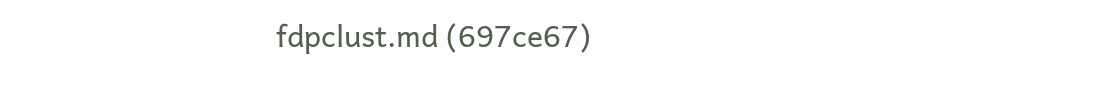fdpclust.md (697ce67)